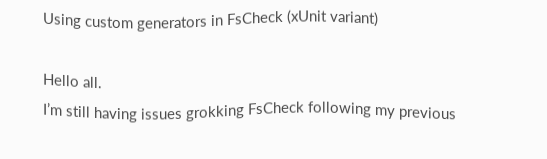Using custom generators in FsCheck (xUnit variant)

Hello all.
I’m still having issues grokking FsCheck following my previous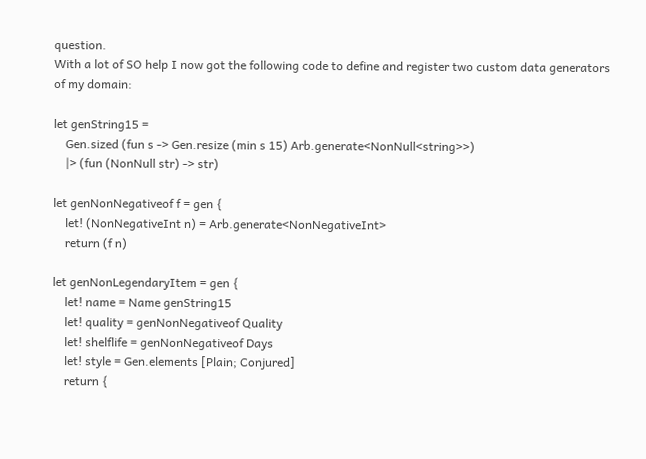question.
With a lot of SO help I now got the following code to define and register two custom data generators of my domain:

let genString15 =
    Gen.sized (fun s -> Gen.resize (min s 15) Arb.generate<NonNull<string>>)
    |> (fun (NonNull str) -> str)

let genNonNegativeof f = gen {
    let! (NonNegativeInt n) = Arb.generate<NonNegativeInt>
    return (f n)

let genNonLegendaryItem = gen {
    let! name = Name genString15
    let! quality = genNonNegativeof Quality
    let! shelflife = genNonNegativeof Days
    let! style = Gen.elements [Plain; Conjured]
    return {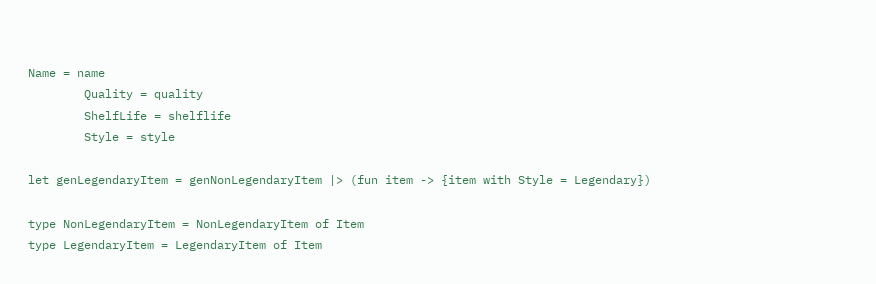Name = name
        Quality = quality
        ShelfLife = shelflife
        Style = style

let genLegendaryItem = genNonLegendaryItem |> (fun item -> {item with Style = Legendary})

type NonLegendaryItem = NonLegendaryItem of Item
type LegendaryItem = LegendaryItem of Item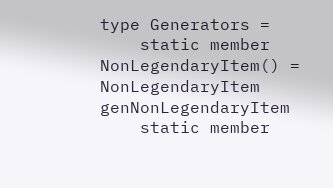type Generators =
    static member NonLegendaryItem() = NonLegendaryItem genNonLegendaryItem
    static member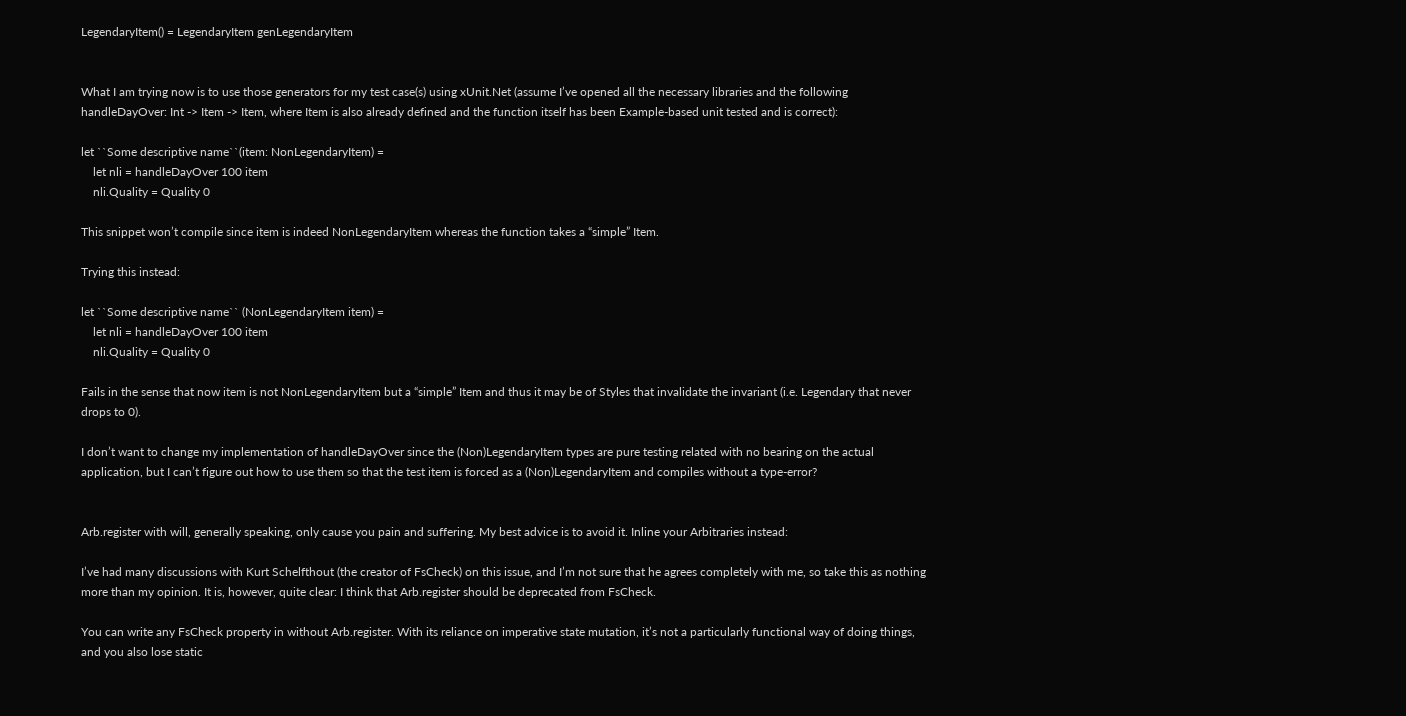LegendaryItem() = LegendaryItem genLegendaryItem


What I am trying now is to use those generators for my test case(s) using xUnit.Net (assume I’ve opened all the necessary libraries and the following handleDayOver: Int -> Item -> Item, where Item is also already defined and the function itself has been Example-based unit tested and is correct):

let ``Some descriptive name``(item: NonLegendaryItem) =
    let nli = handleDayOver 100 item
    nli.Quality = Quality 0

This snippet won’t compile since item is indeed NonLegendaryItem whereas the function takes a “simple” Item.

Trying this instead:

let ``Some descriptive name`` (NonLegendaryItem item) =
    let nli = handleDayOver 100 item
    nli.Quality = Quality 0

Fails in the sense that now item is not NonLegendaryItem but a “simple” Item and thus it may be of Styles that invalidate the invariant (i.e. Legendary that never drops to 0).

I don’t want to change my implementation of handleDayOver since the (Non)LegendaryItem types are pure testing related with no bearing on the actual application, but I can’t figure out how to use them so that the test item is forced as a (Non)LegendaryItem and compiles without a type-error?


Arb.register with will, generally speaking, only cause you pain and suffering. My best advice is to avoid it. Inline your Arbitraries instead:

I’ve had many discussions with Kurt Schelfthout (the creator of FsCheck) on this issue, and I’m not sure that he agrees completely with me, so take this as nothing more than my opinion. It is, however, quite clear: I think that Arb.register should be deprecated from FsCheck.

You can write any FsCheck property in without Arb.register. With its reliance on imperative state mutation, it’s not a particularly functional way of doing things, and you also lose static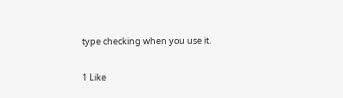type checking when you use it.

1 Like